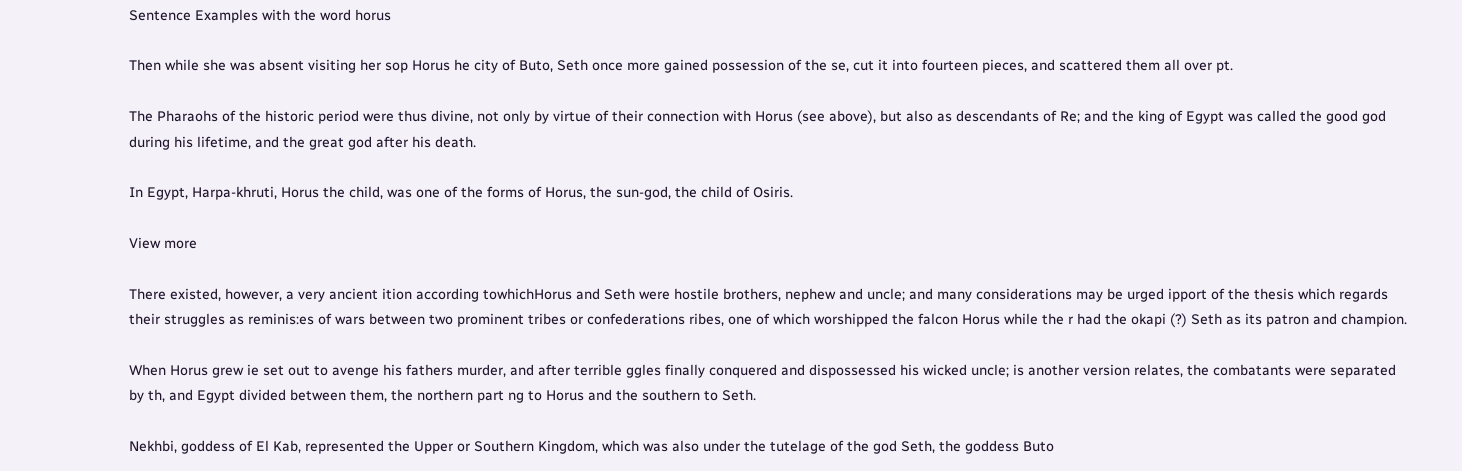Sentence Examples with the word horus

Then while she was absent visiting her sop Horus he city of Buto, Seth once more gained possession of the se, cut it into fourteen pieces, and scattered them all over pt.

The Pharaohs of the historic period were thus divine, not only by virtue of their connection with Horus (see above), but also as descendants of Re; and the king of Egypt was called the good god during his lifetime, and the great god after his death.

In Egypt, Harpa-khruti, Horus the child, was one of the forms of Horus, the sun-god, the child of Osiris.

View more

There existed, however, a very ancient ition according towhichHorus and Seth were hostile brothers, nephew and uncle; and many considerations may be urged ipport of the thesis which regards their struggles as reminis:es of wars between two prominent tribes or confederations ribes, one of which worshipped the falcon Horus while the r had the okapi (?) Seth as its patron and champion.

When Horus grew ie set out to avenge his fathers murder, and after terrible ggles finally conquered and dispossessed his wicked uncle; is another version relates, the combatants were separated by th, and Egypt divided between them, the northern part ng to Horus and the southern to Seth.

Nekhbi, goddess of El Kab, represented the Upper or Southern Kingdom, which was also under the tutelage of the god Seth, the goddess Buto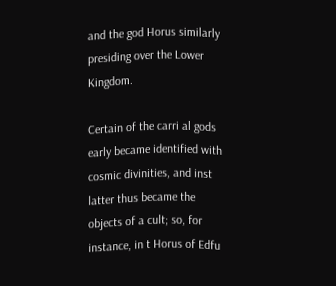and the god Horus similarly presiding over the Lower Kingdom.

Certain of the carri al gods early became identified with cosmic divinities, and inst latter thus became the objects of a cult; so, for instance, in t Horus of Edfu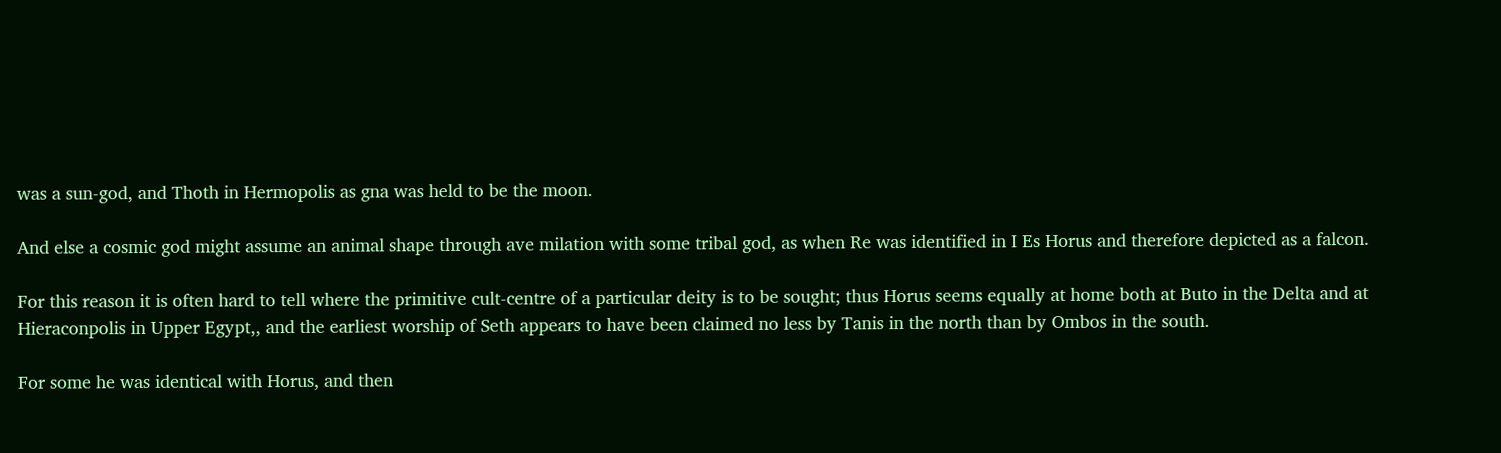was a sun-god, and Thoth in Hermopolis as gna was held to be the moon.

And else a cosmic god might assume an animal shape through ave milation with some tribal god, as when Re was identified in I Es Horus and therefore depicted as a falcon.

For this reason it is often hard to tell where the primitive cult-centre of a particular deity is to be sought; thus Horus seems equally at home both at Buto in the Delta and at Hieraconpolis in Upper Egypt,, and the earliest worship of Seth appears to have been claimed no less by Tanis in the north than by Ombos in the south.

For some he was identical with Horus, and then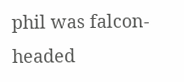phil was falcon-headed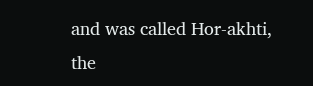and was called Hor-akhti, the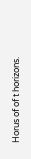Horus of of t horizons.